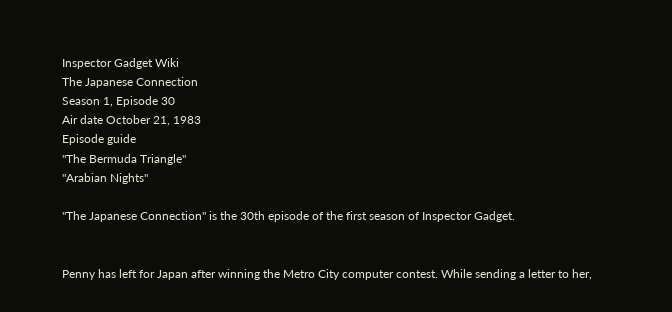Inspector Gadget Wiki
The Japanese Connection
Season 1, Episode 30
Air date October 21, 1983
Episode guide
"The Bermuda Triangle"
"Arabian Nights"

"The Japanese Connection" is the 30th episode of the first season of Inspector Gadget.


Penny has left for Japan after winning the Metro City computer contest. While sending a letter to her,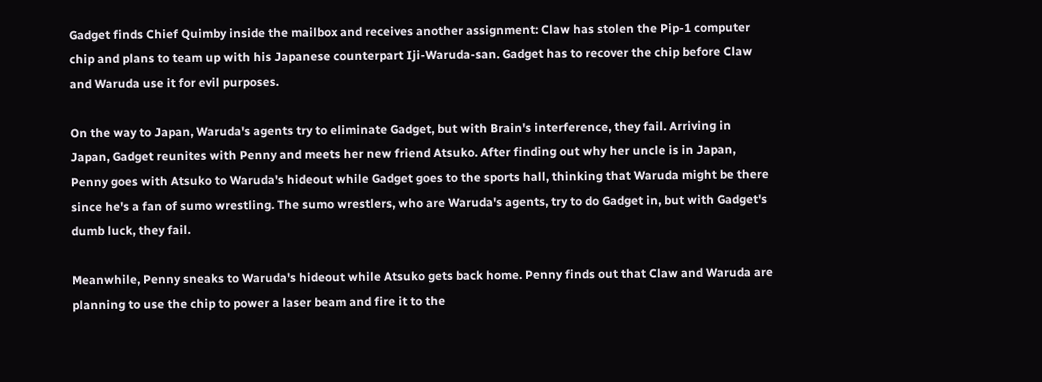Gadget finds Chief Quimby inside the mailbox and receives another assignment: Claw has stolen the Pip-1 computer chip and plans to team up with his Japanese counterpart Iji-Waruda-san. Gadget has to recover the chip before Claw and Waruda use it for evil purposes.

On the way to Japan, Waruda's agents try to eliminate Gadget, but with Brain's interference, they fail. Arriving in Japan, Gadget reunites with Penny and meets her new friend Atsuko. After finding out why her uncle is in Japan, Penny goes with Atsuko to Waruda's hideout while Gadget goes to the sports hall, thinking that Waruda might be there since he's a fan of sumo wrestling. The sumo wrestlers, who are Waruda's agents, try to do Gadget in, but with Gadget's dumb luck, they fail.

Meanwhile, Penny sneaks to Waruda's hideout while Atsuko gets back home. Penny finds out that Claw and Waruda are planning to use the chip to power a laser beam and fire it to the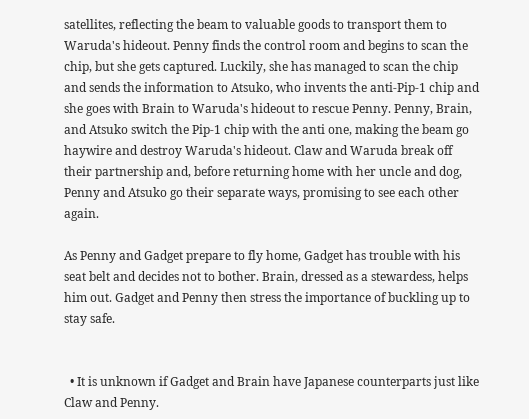satellites, reflecting the beam to valuable goods to transport them to Waruda's hideout. Penny finds the control room and begins to scan the chip, but she gets captured. Luckily, she has managed to scan the chip and sends the information to Atsuko, who invents the anti-Pip-1 chip and she goes with Brain to Waruda's hideout to rescue Penny. Penny, Brain, and Atsuko switch the Pip-1 chip with the anti one, making the beam go haywire and destroy Waruda's hideout. Claw and Waruda break off their partnership and, before returning home with her uncle and dog, Penny and Atsuko go their separate ways, promising to see each other again.

As Penny and Gadget prepare to fly home, Gadget has trouble with his seat belt and decides not to bother. Brain, dressed as a stewardess, helps him out. Gadget and Penny then stress the importance of buckling up to stay safe.


  • It is unknown if Gadget and Brain have Japanese counterparts just like Claw and Penny.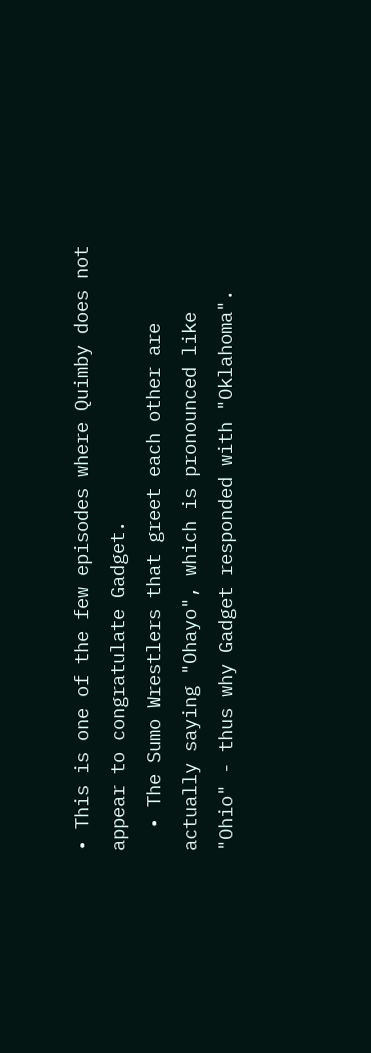• This is one of the few episodes where Quimby does not appear to congratulate Gadget.
  • The Sumo Wrestlers that greet each other are actually saying "Ohayo", which is pronounced like "Ohio" - thus why Gadget responded with "Oklahoma".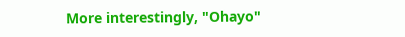More interestingly, "Ohayo"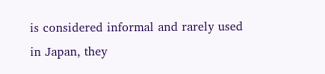is considered informal and rarely used in Japan, they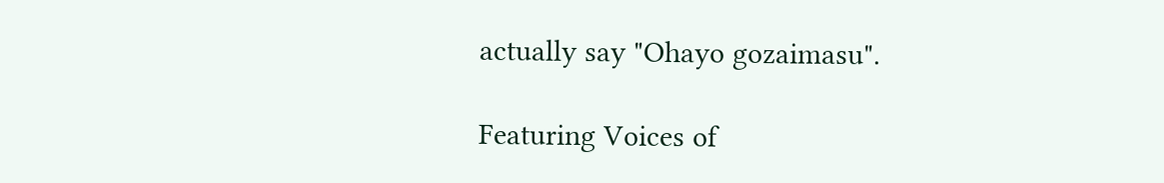actually say "Ohayo gozaimasu".

Featuring Voices of